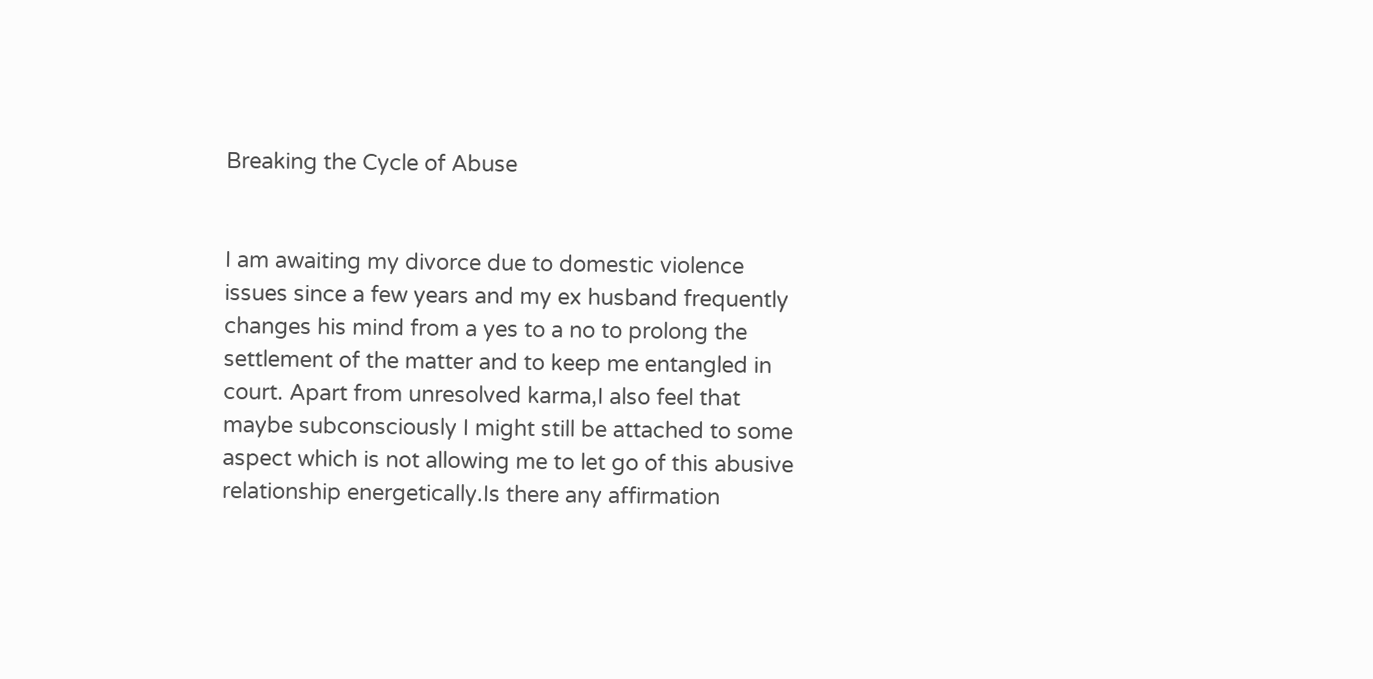Breaking the Cycle of Abuse


I am awaiting my divorce due to domestic violence issues since a few years and my ex husband frequently changes his mind from a yes to a no to prolong the settlement of the matter and to keep me entangled in court. Apart from unresolved karma,I also feel that maybe subconsciously I might still be attached to some aspect which is not allowing me to let go of this abusive relationship energetically.Is there any affirmation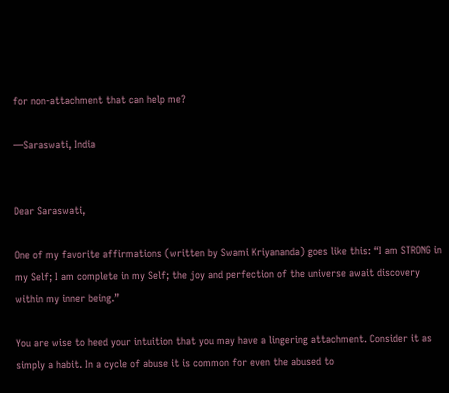for non-attachment that can help me?

—Saraswati, India


Dear Saraswati,

One of my favorite affirmations (written by Swami Kriyananda) goes like this: “I am STRONG in my Self; I am complete in my Self; the joy and perfection of the universe await discovery within my inner being.”

You are wise to heed your intuition that you may have a lingering attachment. Consider it as simply a habit. In a cycle of abuse it is common for even the abused to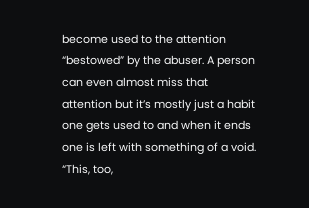become used to the attention “bestowed” by the abuser. A person can even almost miss that attention but it’s mostly just a habit one gets used to and when it ends one is left with something of a void. “This, too,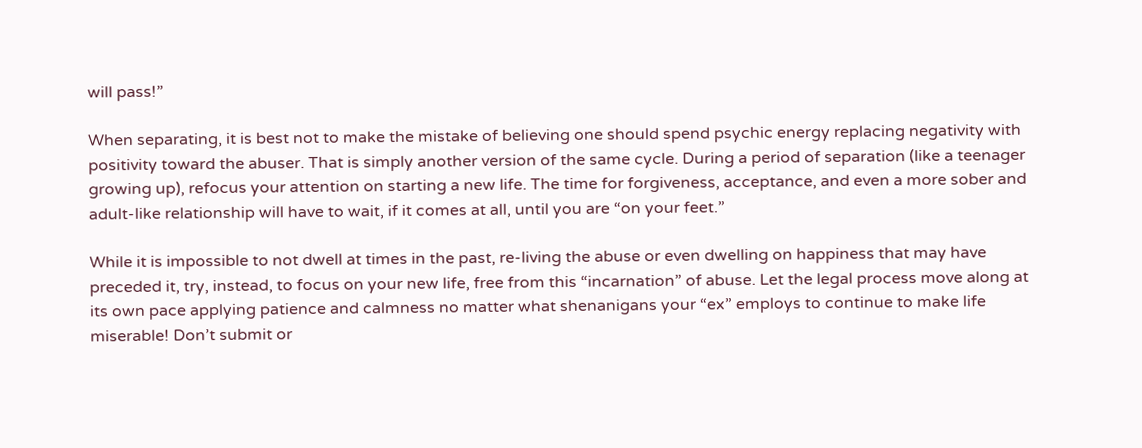will pass!”

When separating, it is best not to make the mistake of believing one should spend psychic energy replacing negativity with positivity toward the abuser. That is simply another version of the same cycle. During a period of separation (like a teenager growing up), refocus your attention on starting a new life. The time for forgiveness, acceptance, and even a more sober and adult-like relationship will have to wait, if it comes at all, until you are “on your feet.”

While it is impossible to not dwell at times in the past, re-living the abuse or even dwelling on happiness that may have preceded it, try, instead, to focus on your new life, free from this “incarnation” of abuse. Let the legal process move along at its own pace applying patience and calmness no matter what shenanigans your “ex” employs to continue to make life miserable! Don’t submit or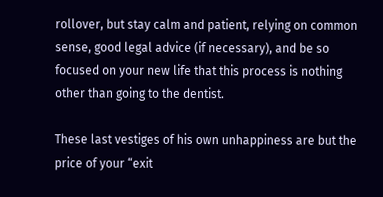rollover, but stay calm and patient, relying on common sense, good legal advice (if necessary), and be so focused on your new life that this process is nothing other than going to the dentist.

These last vestiges of his own unhappiness are but the price of your “exit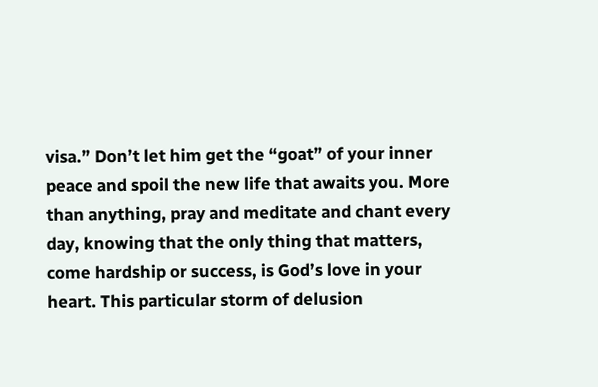visa.” Don’t let him get the “goat” of your inner peace and spoil the new life that awaits you. More than anything, pray and meditate and chant every day, knowing that the only thing that matters, come hardship or success, is God’s love in your heart. This particular storm of delusion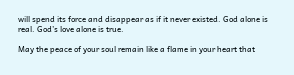will spend its force and disappear as if it never existed. God alone is real. God’s love alone is true.

May the peace of your soul remain like a flame in your heart that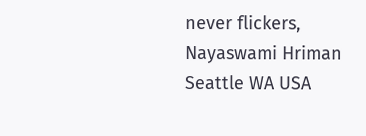never flickers,
Nayaswami Hriman
Seattle WA USA